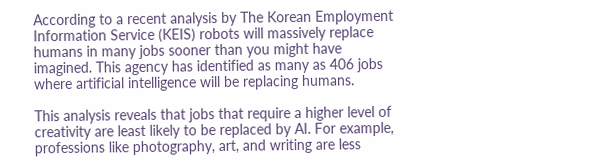According to a recent analysis by The Korean Employment Information Service (KEIS) robots will massively replace humans in many jobs sooner than you might have imagined. This agency has identified as many as 406 jobs where artificial intelligence will be replacing humans.

This analysis reveals that jobs that require a higher level of creativity are least likely to be replaced by AI. For example, professions like photography, art, and writing are less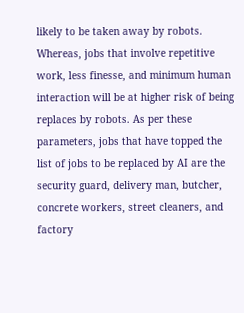likely to be taken away by robots. Whereas, jobs that involve repetitive work, less finesse, and minimum human interaction will be at higher risk of being replaces by robots. As per these parameters, jobs that have topped the list of jobs to be replaced by AI are the security guard, delivery man, butcher, concrete workers, street cleaners, and factory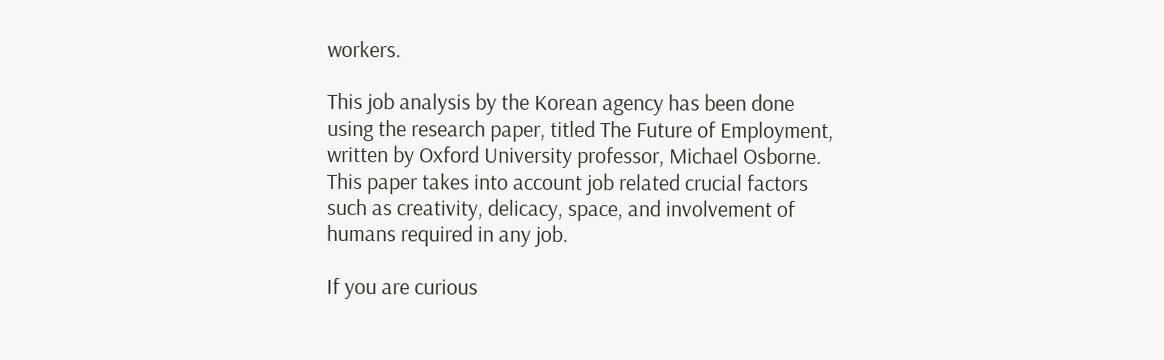workers.

This job analysis by the Korean agency has been done using the research paper, titled The Future of Employment, written by Oxford University professor, Michael Osborne. This paper takes into account job related crucial factors such as creativity, delicacy, space, and involvement of humans required in any job.

If you are curious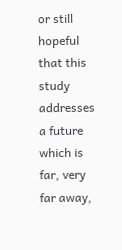or still hopeful that this study addresses a future which is far, very far away,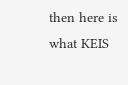then here is what KEIS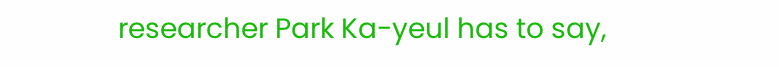researcher Park Ka-yeul has to say,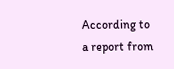According to a report from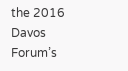the 2016 Davos Forum’s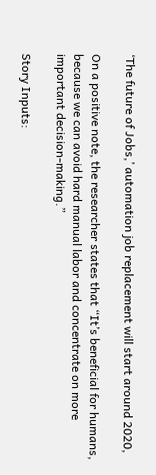‘The future of Jobs,’ automation job replacement will start around 2020,

On a positive note, the researcher states that “It’s beneficial for humans, because we can avoid hard manual labor and concentrate on more important decision-making.”

Story Inputs: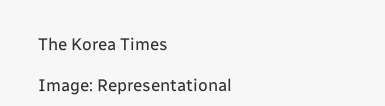The Korea Times

Image: Representational